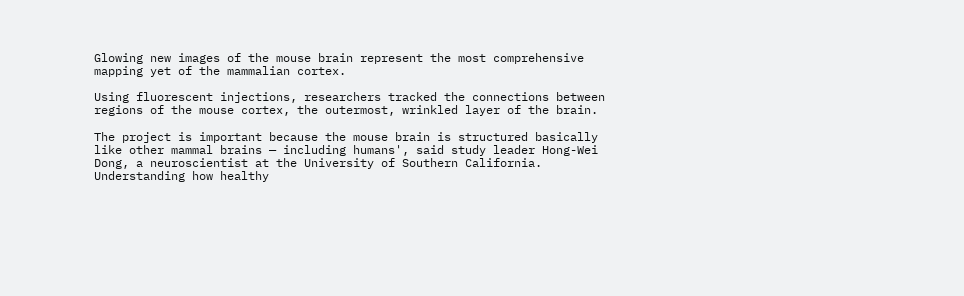Glowing new images of the mouse brain represent the most comprehensive mapping yet of the mammalian cortex.

Using fluorescent injections, researchers tracked the connections between regions of the mouse cortex, the outermost, wrinkled layer of the brain.

The project is important because the mouse brain is structured basically like other mammal brains — including humans', said study leader Hong-Wei Dong, a neuroscientist at the University of Southern California. Understanding how healthy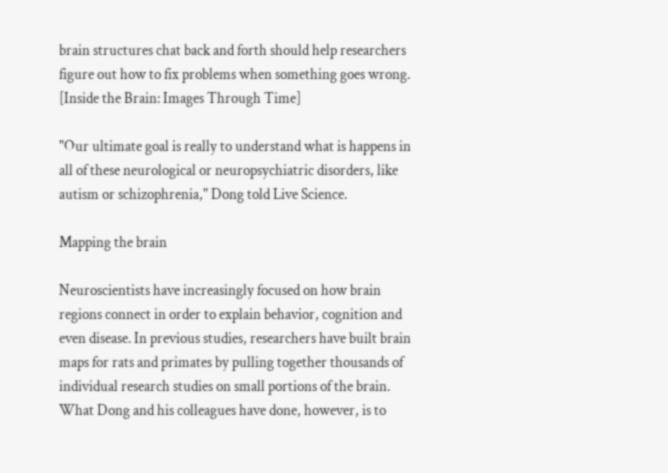brain structures chat back and forth should help researchers figure out how to fix problems when something goes wrong. [Inside the Brain: Images Through Time]

"Our ultimate goal is really to understand what is happens in all of these neurological or neuropsychiatric disorders, like autism or schizophrenia," Dong told Live Science.

Mapping the brain

Neuroscientists have increasingly focused on how brain regions connect in order to explain behavior, cognition and even disease. In previous studies, researchers have built brain maps for rats and primates by pulling together thousands of individual research studies on small portions of the brain. What Dong and his colleagues have done, however, is to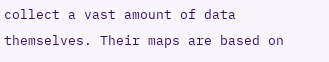collect a vast amount of data themselves. Their maps are based on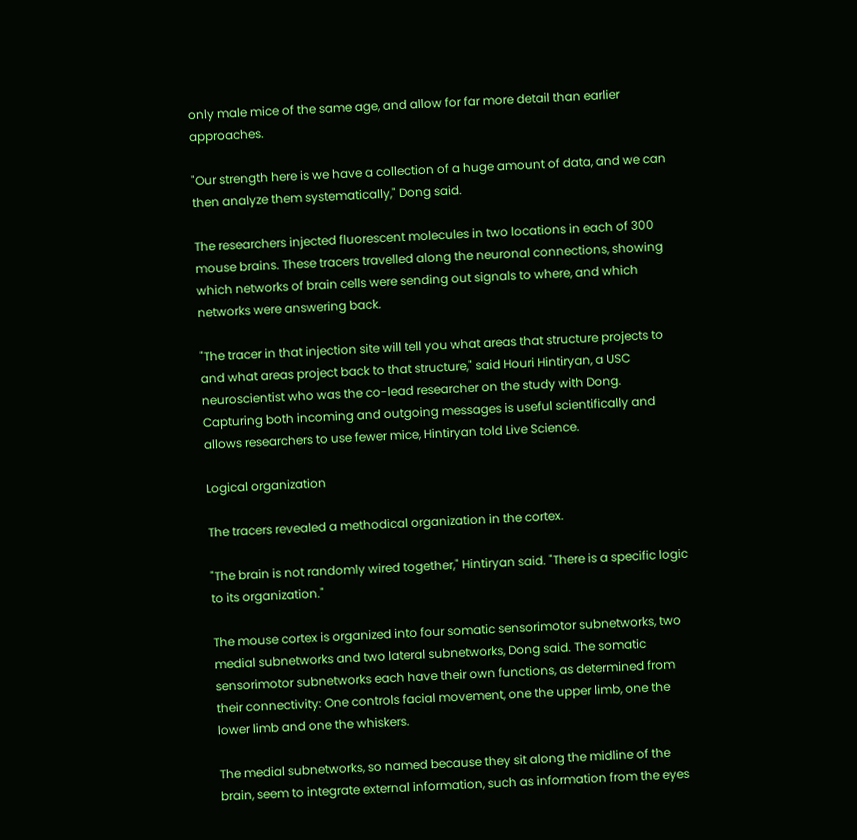only male mice of the same age, and allow for far more detail than earlier approaches.

"Our strength here is we have a collection of a huge amount of data, and we can then analyze them systematically," Dong said.

The researchers injected fluorescent molecules in two locations in each of 300 mouse brains. These tracers travelled along the neuronal connections, showing which networks of brain cells were sending out signals to where, and which networks were answering back.

"The tracer in that injection site will tell you what areas that structure projects to and what areas project back to that structure," said Houri Hintiryan, a USC neuroscientist who was the co-lead researcher on the study with Dong. Capturing both incoming and outgoing messages is useful scientifically and allows researchers to use fewer mice, Hintiryan told Live Science.

Logical organization

The tracers revealed a methodical organization in the cortex.

"The brain is not randomly wired together," Hintiryan said. "There is a specific logic to its organization."

The mouse cortex is organized into four somatic sensorimotor subnetworks, two medial subnetworks and two lateral subnetworks, Dong said. The somatic sensorimotor subnetworks each have their own functions, as determined from their connectivity: One controls facial movement, one the upper limb, one the lower limb and one the whiskers.

The medial subnetworks, so named because they sit along the midline of the brain, seem to integrate external information, such as information from the eyes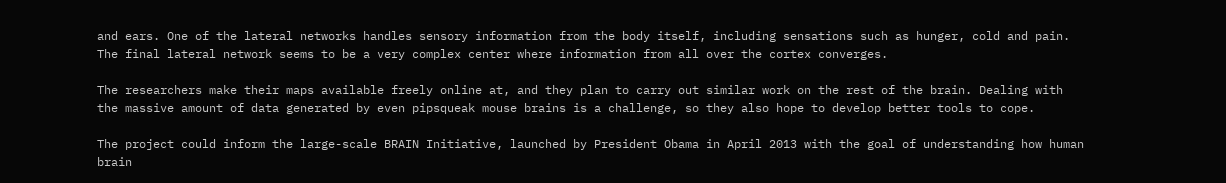and ears. One of the lateral networks handles sensory information from the body itself, including sensations such as hunger, cold and pain. The final lateral network seems to be a very complex center where information from all over the cortex converges.

The researchers make their maps available freely online at, and they plan to carry out similar work on the rest of the brain. Dealing with the massive amount of data generated by even pipsqueak mouse brains is a challenge, so they also hope to develop better tools to cope.

The project could inform the large-scale BRAIN Initiative, launched by President Obama in April 2013 with the goal of understanding how human brain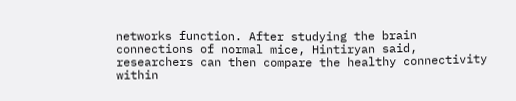networks function. After studying the brain connections of normal mice, Hintiryan said, researchers can then compare the healthy connectivity within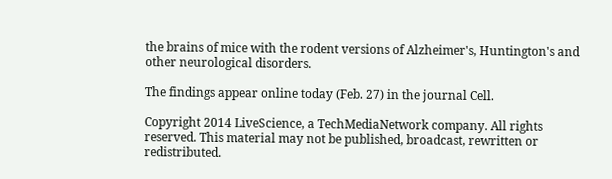the brains of mice with the rodent versions of Alzheimer's, Huntington's and other neurological disorders.

The findings appear online today (Feb. 27) in the journal Cell.

Copyright 2014 LiveScience, a TechMediaNetwork company. All rights reserved. This material may not be published, broadcast, rewritten or redistributed.